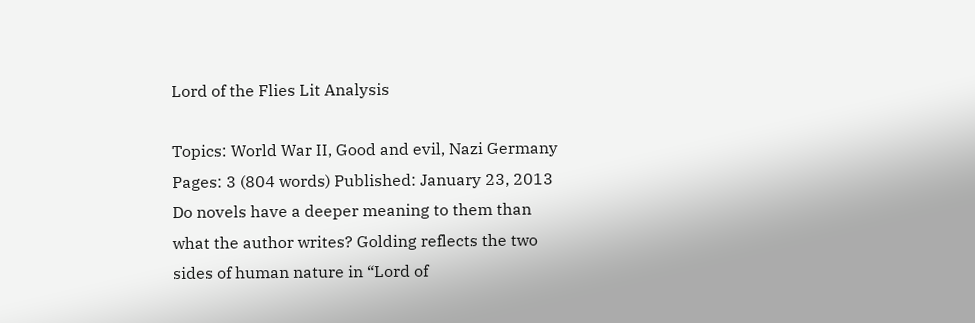Lord of the Flies Lit Analysis

Topics: World War II, Good and evil, Nazi Germany Pages: 3 (804 words) Published: January 23, 2013
Do novels have a deeper meaning to them than what the author writes? Golding reflects the two sides of human nature in “Lord of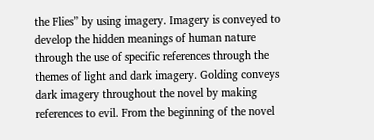the Flies” by using imagery. Imagery is conveyed to develop the hidden meanings of human nature through the use of specific references through the themes of light and dark imagery. Golding conveys dark imagery throughout the novel by making references to evil. From the beginning of the novel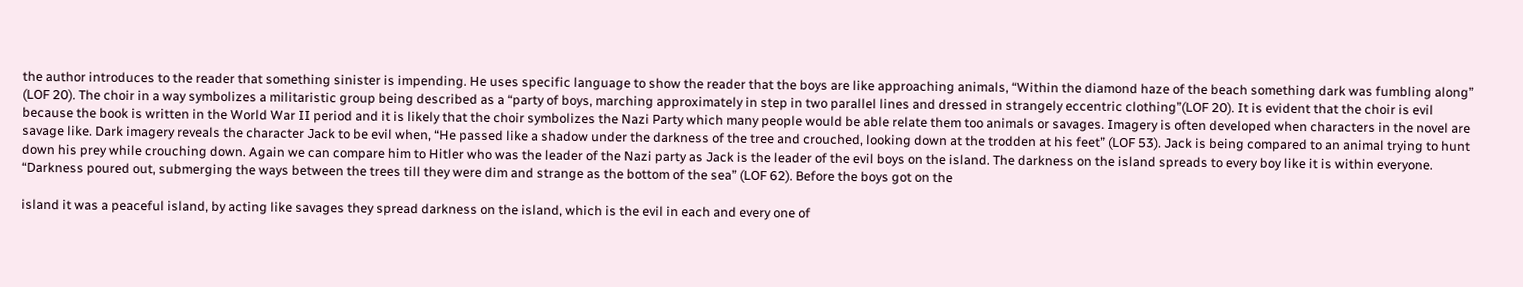the author introduces to the reader that something sinister is impending. He uses specific language to show the reader that the boys are like approaching animals, “Within the diamond haze of the beach something dark was fumbling along” (LOF 20). The choir in a way symbolizes a militaristic group being described as a “party of boys, marching approximately in step in two parallel lines and dressed in strangely eccentric clothing”(LOF 20). It is evident that the choir is evil because the book is written in the World War II period and it is likely that the choir symbolizes the Nazi Party which many people would be able relate them too animals or savages. Imagery is often developed when characters in the novel are savage like. Dark imagery reveals the character Jack to be evil when, “He passed like a shadow under the darkness of the tree and crouched, looking down at the trodden at his feet” (LOF 53). Jack is being compared to an animal trying to hunt down his prey while crouching down. Again we can compare him to Hitler who was the leader of the Nazi party as Jack is the leader of the evil boys on the island. The darkness on the island spreads to every boy like it is within everyone. “Darkness poured out, submerging the ways between the trees till they were dim and strange as the bottom of the sea” (LOF 62). Before the boys got on the

island it was a peaceful island, by acting like savages they spread darkness on the island, which is the evil in each and every one of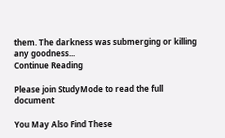them. The darkness was submerging or killing any goodness...
Continue Reading

Please join StudyMode to read the full document

You May Also Find These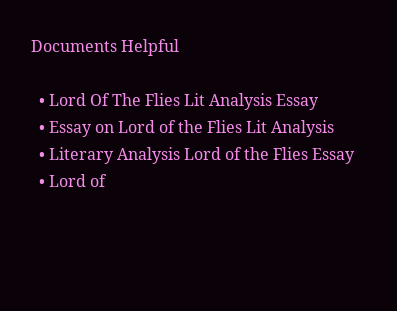Documents Helpful

  • Lord Of The Flies Lit Analysis Essay
  • Essay on Lord of the Flies Lit Analysis
  • Literary Analysis Lord of the Flies Essay
  • Lord of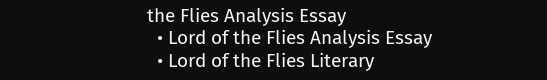the Flies Analysis Essay
  • Lord of the Flies Analysis Essay
  • Lord of the Flies Literary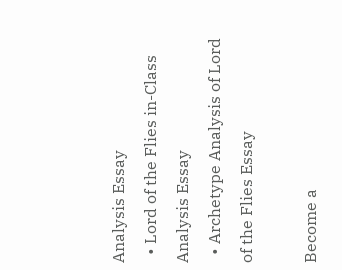Analysis Essay
  • Lord of the Flies in-Class Analysis Essay
  • Archetype Analysis of Lord of the Flies Essay

Become a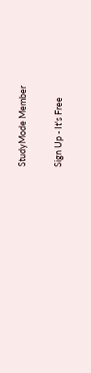StudyMode Member

Sign Up - It's Free